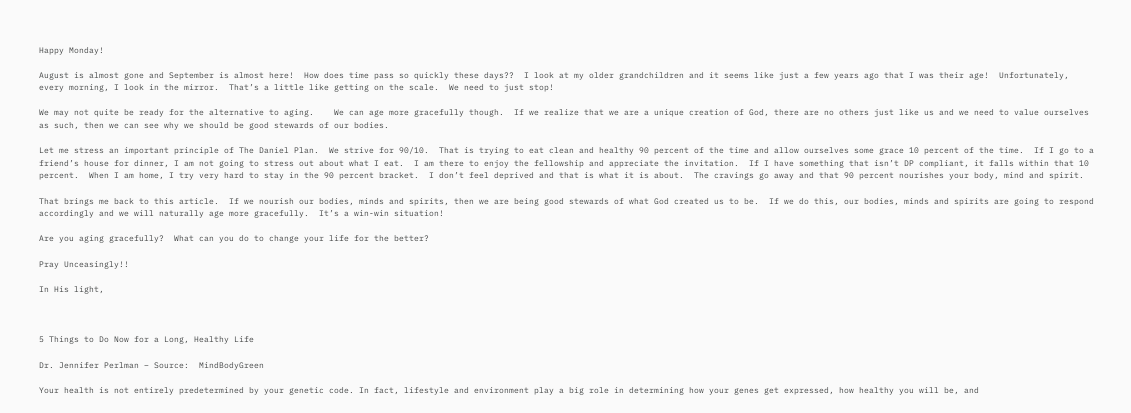Happy Monday!

August is almost gone and September is almost here!  How does time pass so quickly these days??  I look at my older grandchildren and it seems like just a few years ago that I was their age!  Unfortunately, every morning, I look in the mirror.  That’s a little like getting on the scale.  We need to just stop!

We may not quite be ready for the alternative to aging.    We can age more gracefully though.  If we realize that we are a unique creation of God, there are no others just like us and we need to value ourselves as such, then we can see why we should be good stewards of our bodies.

Let me stress an important principle of The Daniel Plan.  We strive for 90/10.  That is trying to eat clean and healthy 90 percent of the time and allow ourselves some grace 10 percent of the time.  If I go to a friend’s house for dinner, I am not going to stress out about what I eat.  I am there to enjoy the fellowship and appreciate the invitation.  If I have something that isn’t DP compliant, it falls within that 10 percent.  When I am home, I try very hard to stay in the 90 percent bracket.  I don’t feel deprived and that is what it is about.  The cravings go away and that 90 percent nourishes your body, mind and spirit.

That brings me back to this article.  If we nourish our bodies, minds and spirits, then we are being good stewards of what God created us to be.  If we do this, our bodies, minds and spirits are going to respond accordingly and we will naturally age more gracefully.  It’s a win-win situation!

Are you aging gracefully?  What can you do to change your life for the better?

Pray Unceasingly!!

In His light,



5 Things to Do Now for a Long, Healthy Life

Dr. Jennifer Perlman – Source:  MindBodyGreen

Your health is not entirely predetermined by your genetic code. In fact, lifestyle and environment play a big role in determining how your genes get expressed, how healthy you will be, and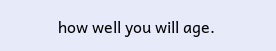how well you will age.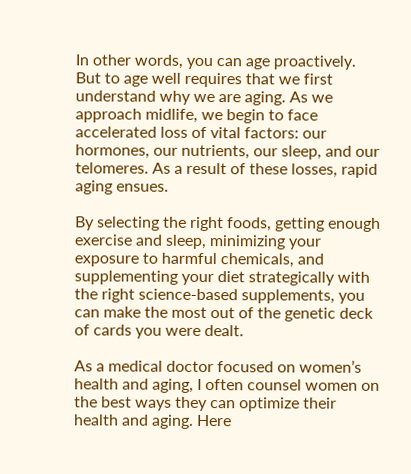In other words, you can age proactively. But to age well requires that we first understand why we are aging. As we approach midlife, we begin to face accelerated loss of vital factors: our hormones, our nutrients, our sleep, and our telomeres. As a result of these losses, rapid aging ensues.

By selecting the right foods, getting enough exercise and sleep, minimizing your exposure to harmful chemicals, and supplementing your diet strategically with the right science-based supplements, you can make the most out of the genetic deck of cards you were dealt.

As a medical doctor focused on women’s health and aging, I often counsel women on the best ways they can optimize their health and aging. Here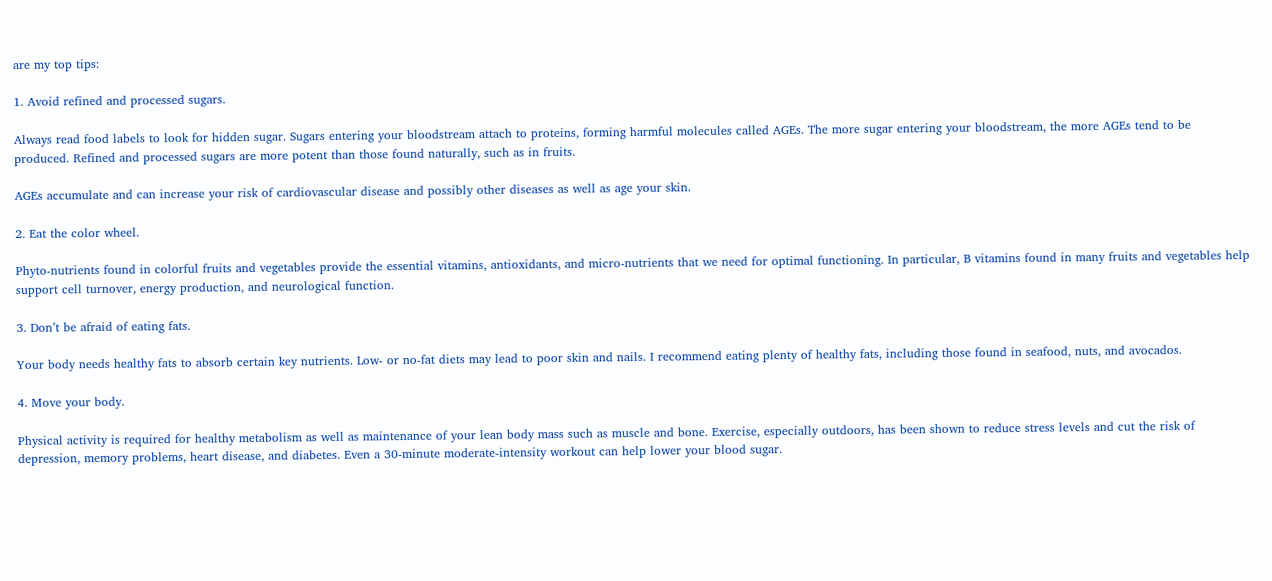are my top tips:

1. Avoid refined and processed sugars.

Always read food labels to look for hidden sugar. Sugars entering your bloodstream attach to proteins, forming harmful molecules called AGEs. The more sugar entering your bloodstream, the more AGEs tend to be produced. Refined and processed sugars are more potent than those found naturally, such as in fruits.

AGEs accumulate and can increase your risk of cardiovascular disease and possibly other diseases as well as age your skin.

2. Eat the color wheel.

Phyto-nutrients found in colorful fruits and vegetables provide the essential vitamins, antioxidants, and micro-nutrients that we need for optimal functioning. In particular, B vitamins found in many fruits and vegetables help support cell turnover, energy production, and neurological function.

3. Don’t be afraid of eating fats.

Your body needs healthy fats to absorb certain key nutrients. Low- or no-fat diets may lead to poor skin and nails. I recommend eating plenty of healthy fats, including those found in seafood, nuts, and avocados.

4. Move your body.

Physical activity is required for healthy metabolism as well as maintenance of your lean body mass such as muscle and bone. Exercise, especially outdoors, has been shown to reduce stress levels and cut the risk of depression, memory problems, heart disease, and diabetes. Even a 30-minute moderate-intensity workout can help lower your blood sugar.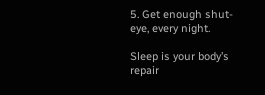5. Get enough shut-eye, every night.

Sleep is your body’s repair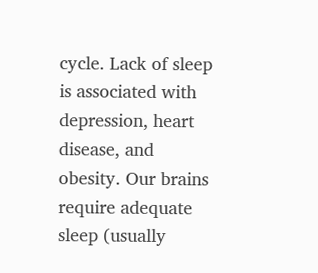cycle. Lack of sleep is associated with depression, heart disease, and obesity. Our brains require adequate sleep (usually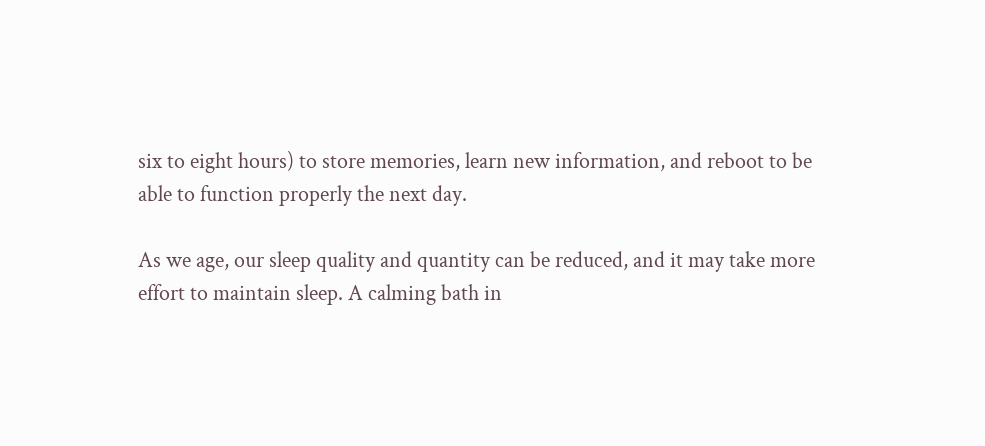six to eight hours) to store memories, learn new information, and reboot to be able to function properly the next day.

As we age, our sleep quality and quantity can be reduced, and it may take more effort to maintain sleep. A calming bath in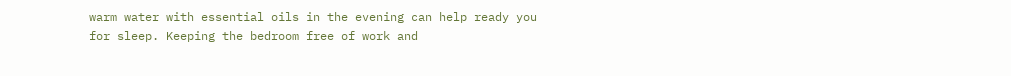warm water with essential oils in the evening can help ready you for sleep. Keeping the bedroom free of work and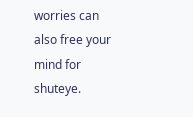worries can also free your mind for shuteye.